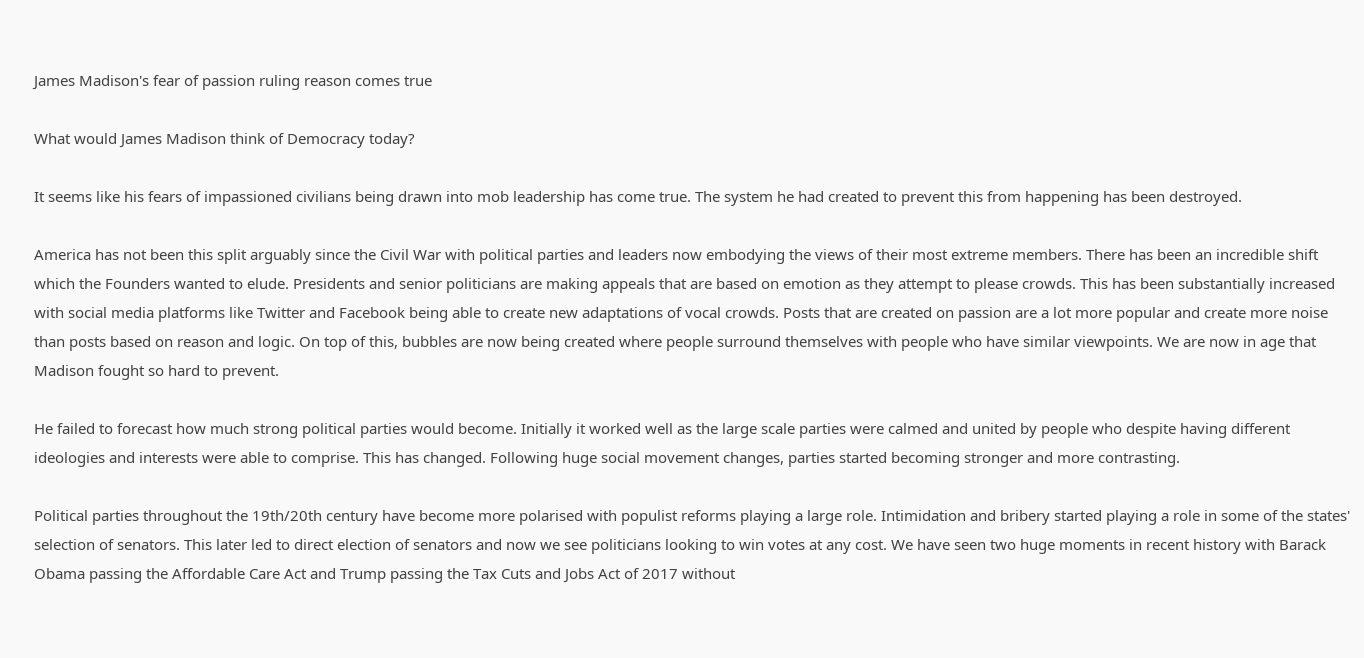James Madison's fear of passion ruling reason comes true

What would James Madison think of Democracy today?

It seems like his fears of impassioned civilians being drawn into mob leadership has come true. The system he had created to prevent this from happening has been destroyed.

America has not been this split arguably since the Civil War with political parties and leaders now embodying the views of their most extreme members. There has been an incredible shift which the Founders wanted to elude. Presidents and senior politicians are making appeals that are based on emotion as they attempt to please crowds. This has been substantially increased with social media platforms like Twitter and Facebook being able to create new adaptations of vocal crowds. Posts that are created on passion are a lot more popular and create more noise than posts based on reason and logic. On top of this, bubbles are now being created where people surround themselves with people who have similar viewpoints. We are now in age that Madison fought so hard to prevent.

He failed to forecast how much strong political parties would become. Initially it worked well as the large scale parties were calmed and united by people who despite having different ideologies and interests were able to comprise. This has changed. Following huge social movement changes, parties started becoming stronger and more contrasting.

Political parties throughout the 19th/20th century have become more polarised with populist reforms playing a large role. Intimidation and bribery started playing a role in some of the states' selection of senators. This later led to direct election of senators and now we see politicians looking to win votes at any cost. We have seen two huge moments in recent history with Barack Obama passing the Affordable Care Act and Trump passing the Tax Cuts and Jobs Act of 2017 without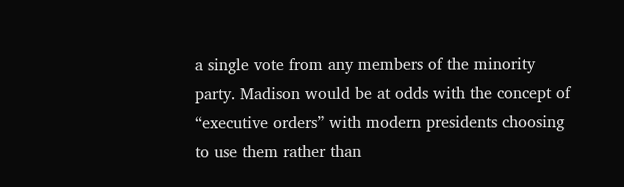a single vote from any members of the minority party. Madison would be at odds with the concept of “executive orders” with modern presidents choosing to use them rather than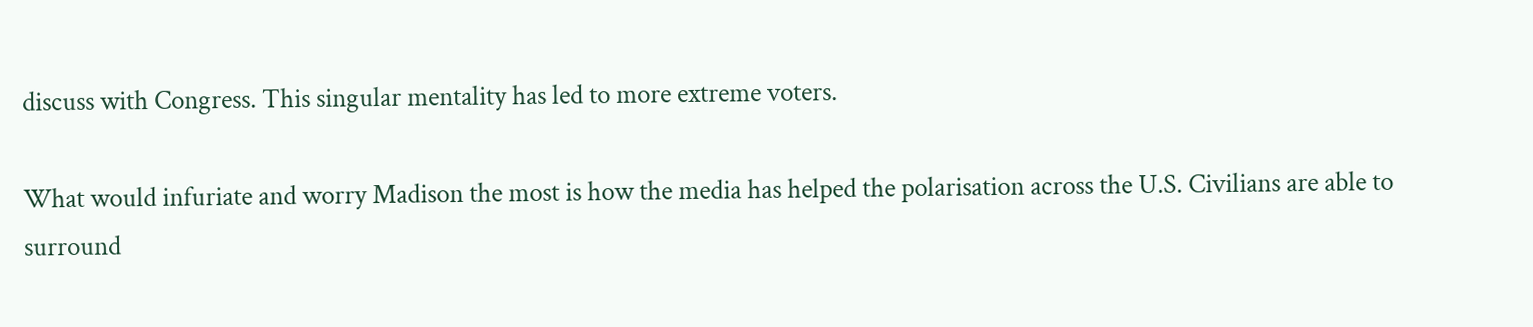discuss with Congress. This singular mentality has led to more extreme voters.

What would infuriate and worry Madison the most is how the media has helped the polarisation across the U.S. Civilians are able to surround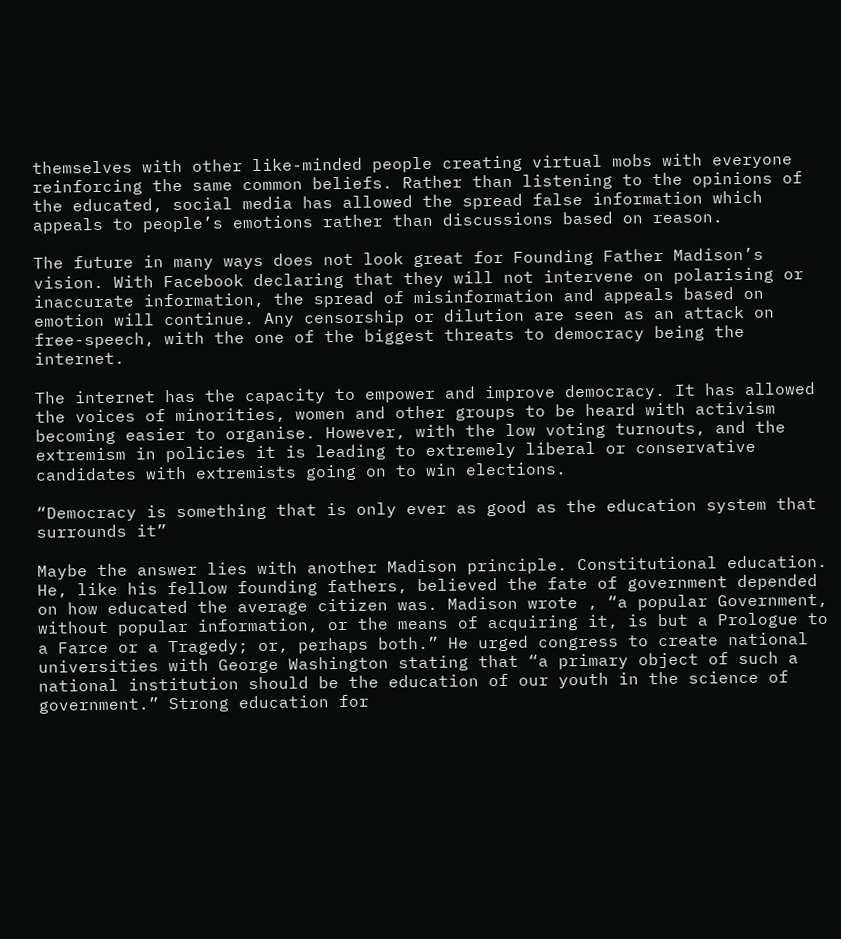themselves with other like-minded people creating virtual mobs with everyone reinforcing the same common beliefs. Rather than listening to the opinions of the educated, social media has allowed the spread false information which appeals to people’s emotions rather than discussions based on reason.

The future in many ways does not look great for Founding Father Madison’s vision. With Facebook declaring that they will not intervene on polarising or inaccurate information, the spread of misinformation and appeals based on emotion will continue. Any censorship or dilution are seen as an attack on free-speech, with the one of the biggest threats to democracy being the internet.

The internet has the capacity to empower and improve democracy. It has allowed the voices of minorities, women and other groups to be heard with activism becoming easier to organise. However, with the low voting turnouts, and the extremism in policies it is leading to extremely liberal or conservative candidates with extremists going on to win elections.

“Democracy is something that is only ever as good as the education system that surrounds it”

Maybe the answer lies with another Madison principle. Constitutional education. He, like his fellow founding fathers, believed the fate of government depended on how educated the average citizen was. Madison wrote , “a popular Government, without popular information, or the means of acquiring it, is but a Prologue to a Farce or a Tragedy; or, perhaps both.” He urged congress to create national universities with George Washington stating that “a primary object of such a national institution should be the education of our youth in the science of government.” Strong education for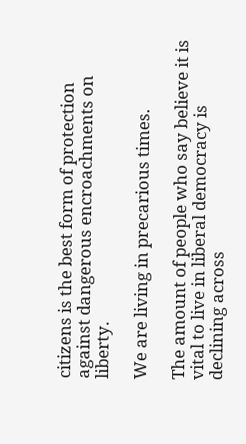citizens is the best form of protection against dangerous encroachments on liberty.

We are living in precarious times.

The amount of people who say believe it is vital to live in liberal democracy is declining across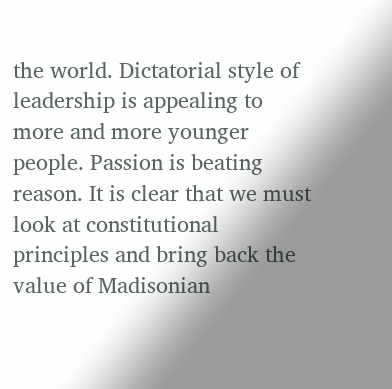the world. Dictatorial style of leadership is appealing to more and more younger people. Passion is beating reason. It is clear that we must look at constitutional principles and bring back the value of Madisonian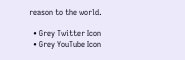reason to the world.

  • Grey Twitter Icon
  • Grey YouTube Icon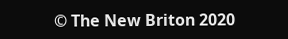© The New Briton 2020